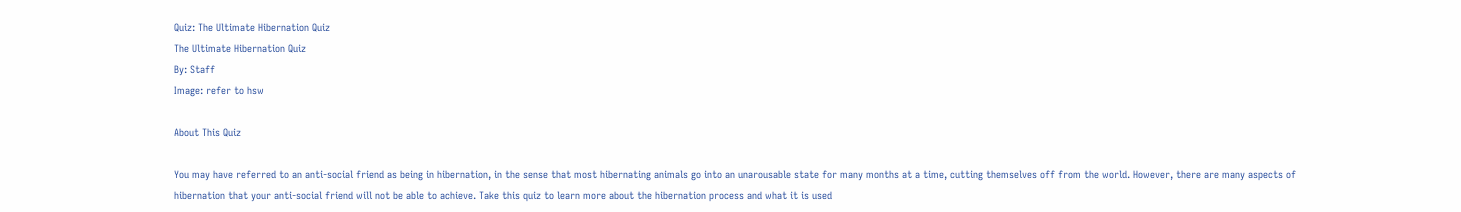Quiz: The Ultimate Hibernation Quiz
The Ultimate Hibernation Quiz
By: Staff
Image: refer to hsw

About This Quiz

You may have referred to an anti-social friend as being in hibernation, in the sense that most hibernating animals go into an unarousable state for many months at a time, cutting themselves off from the world. However, there are many aspects of hibernation that your anti-social friend will not be able to achieve. Take this quiz to learn more about the hibernation process and what it is used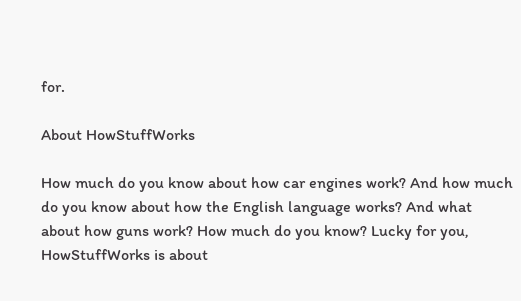for.

About HowStuffWorks

How much do you know about how car engines work? And how much do you know about how the English language works? And what about how guns work? How much do you know? Lucky for you, HowStuffWorks is about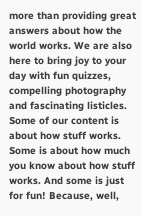more than providing great answers about how the world works. We are also here to bring joy to your day with fun quizzes, compelling photography and fascinating listicles. Some of our content is about how stuff works. Some is about how much you know about how stuff works. And some is just for fun! Because, well,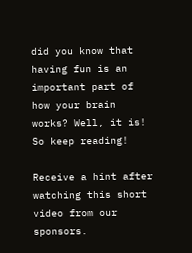did you know that having fun is an important part of how your brain works? Well, it is! So keep reading!

Receive a hint after watching this short video from our sponsors.